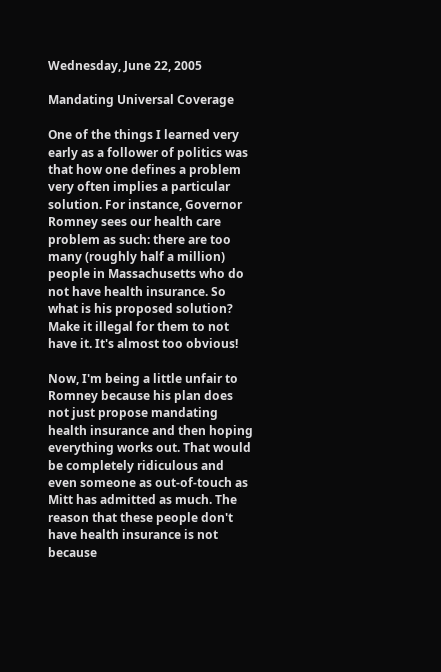Wednesday, June 22, 2005

Mandating Universal Coverage

One of the things I learned very early as a follower of politics was that how one defines a problem very often implies a particular solution. For instance, Governor Romney sees our health care problem as such: there are too many (roughly half a million) people in Massachusetts who do not have health insurance. So what is his proposed solution? Make it illegal for them to not have it. It's almost too obvious!

Now, I'm being a little unfair to Romney because his plan does not just propose mandating health insurance and then hoping everything works out. That would be completely ridiculous and even someone as out-of-touch as Mitt has admitted as much. The reason that these people don't have health insurance is not because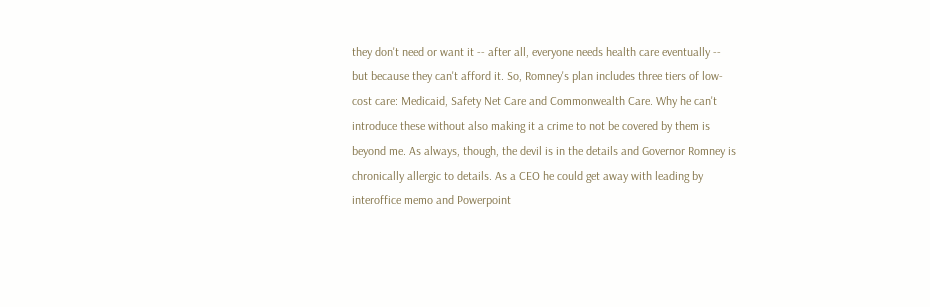they don't need or want it -- after all, everyone needs health care eventually -- but because they can't afford it. So, Romney's plan includes three tiers of low-cost care: Medicaid, Safety Net Care and Commonwealth Care. Why he can't introduce these without also making it a crime to not be covered by them is beyond me. As always, though, the devil is in the details and Governor Romney is chronically allergic to details. As a CEO he could get away with leading by interoffice memo and Powerpoint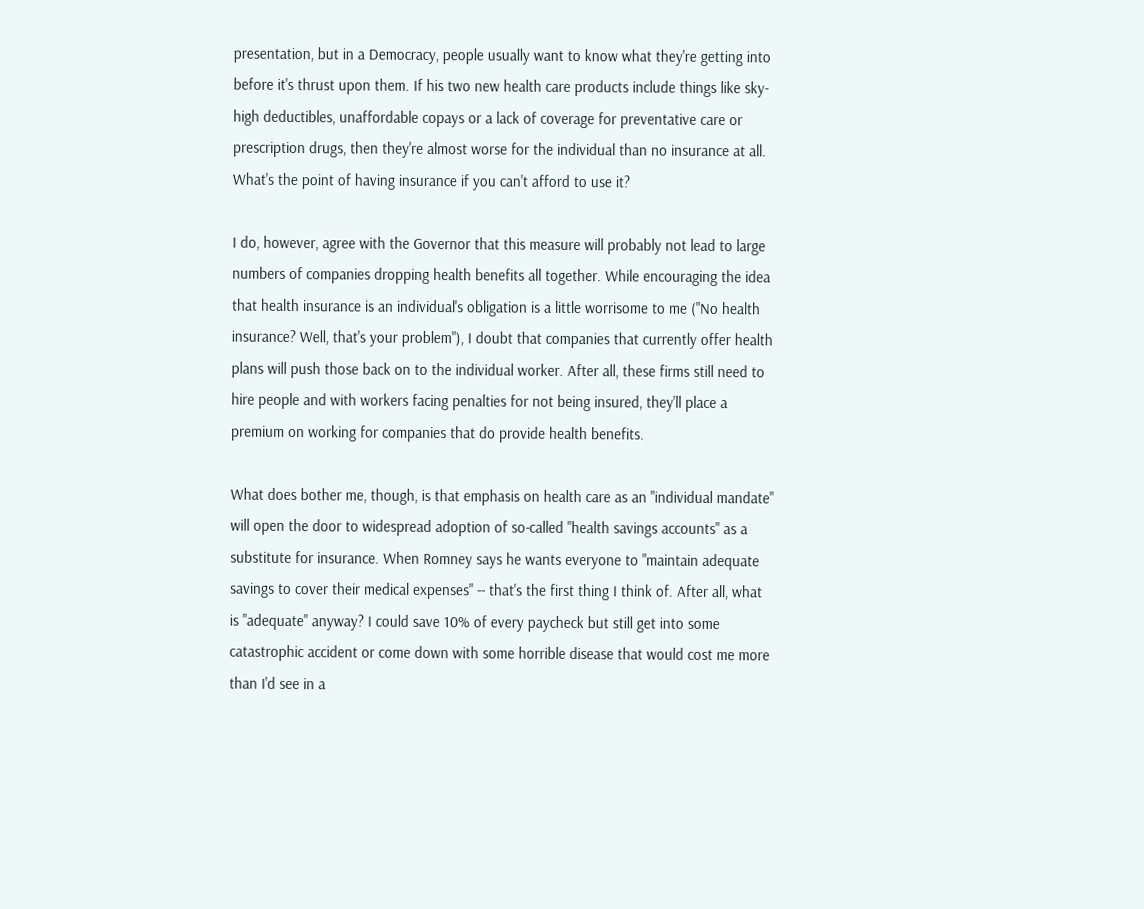presentation, but in a Democracy, people usually want to know what they're getting into before it's thrust upon them. If his two new health care products include things like sky-high deductibles, unaffordable copays or a lack of coverage for preventative care or prescription drugs, then they're almost worse for the individual than no insurance at all. What's the point of having insurance if you can't afford to use it?

I do, however, agree with the Governor that this measure will probably not lead to large numbers of companies dropping health benefits all together. While encouraging the idea that health insurance is an individual's obligation is a little worrisome to me ("No health insurance? Well, that's your problem"), I doubt that companies that currently offer health plans will push those back on to the individual worker. After all, these firms still need to hire people and with workers facing penalties for not being insured, they'll place a premium on working for companies that do provide health benefits.

What does bother me, though, is that emphasis on health care as an "individual mandate" will open the door to widespread adoption of so-called "health savings accounts" as a substitute for insurance. When Romney says he wants everyone to "maintain adequate savings to cover their medical expenses" -- that's the first thing I think of. After all, what is "adequate" anyway? I could save 10% of every paycheck but still get into some catastrophic accident or come down with some horrible disease that would cost me more than I'd see in a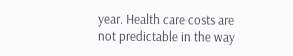year. Health care costs are not predictable in the way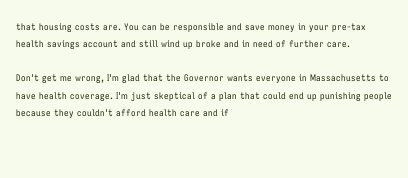that housing costs are. You can be responsible and save money in your pre-tax health savings account and still wind up broke and in need of further care.

Don't get me wrong, I'm glad that the Governor wants everyone in Massachusetts to have health coverage. I'm just skeptical of a plan that could end up punishing people because they couldn't afford health care and if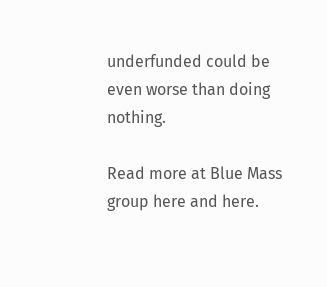underfunded could be even worse than doing nothing.

Read more at Blue Mass group here and here.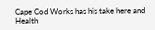Cape Cod Works has his take here and Health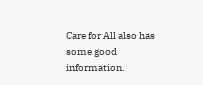Care for All also has some good information.